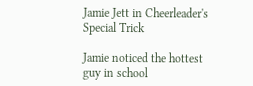Jamie Jett in Cheerleader's Special Trick

Jamie noticed the hottest guy in school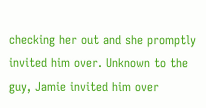checking her out and she promptly invited him over. Unknown to the guy, Jamie invited him over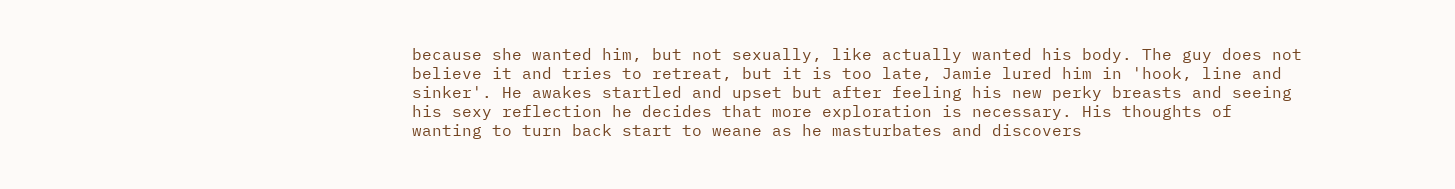because she wanted him, but not sexually, like actually wanted his body. The guy does not believe it and tries to retreat, but it is too late, Jamie lured him in 'hook, line and sinker'. He awakes startled and upset but after feeling his new perky breasts and seeing his sexy reflection he decides that more exploration is necessary. His thoughts of wanting to turn back start to weane as he masturbates and discovers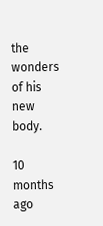the wonders of his new body.

10 months ago